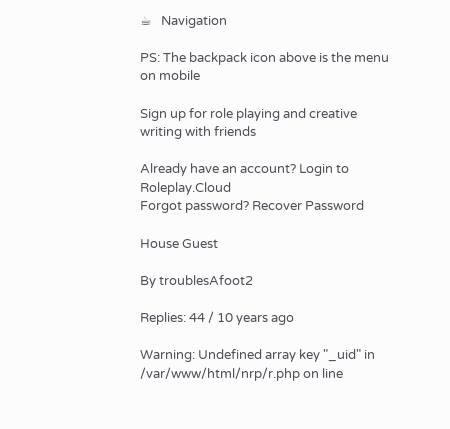☕   Navigation

PS: The backpack icon above is the menu on mobile

Sign up for role playing and creative writing with friends

Already have an account? Login to Roleplay.Cloud
Forgot password? Recover Password

House Guest

By troublesAfoot2

Replies: 44 / 10 years ago

Warning: Undefined array key "_uid" in /var/www/html/nrp/r.php on line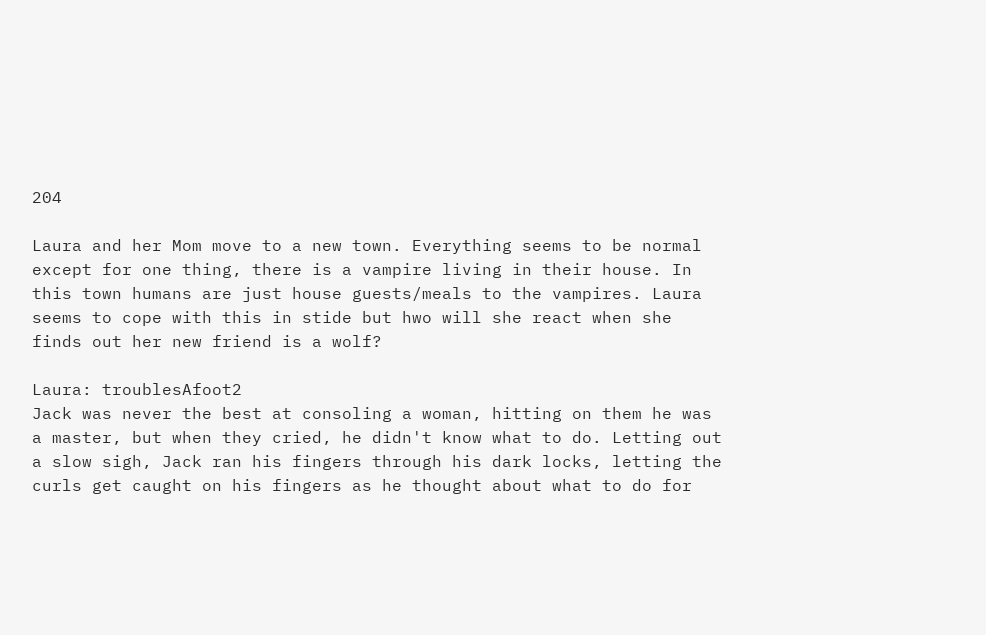204

Laura and her Mom move to a new town. Everything seems to be normal except for one thing, there is a vampire living in their house. In this town humans are just house guests/meals to the vampires. Laura seems to cope with this in stide but hwo will she react when she finds out her new friend is a wolf?

Laura: troublesAfoot2
Jack was never the best at consoling a woman, hitting on them he was a master, but when they cried, he didn't know what to do. Letting out a slow sigh, Jack ran his fingers through his dark locks, letting the curls get caught on his fingers as he thought about what to do for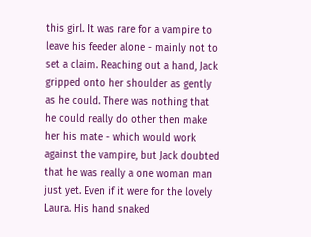this girl. It was rare for a vampire to leave his feeder alone - mainly not to set a claim. Reaching out a hand, Jack gripped onto her shoulder as gently as he could. There was nothing that he could really do other then make her his mate - which would work against the vampire, but Jack doubted that he was really a one woman man just yet. Even if it were for the lovely Laura. His hand snaked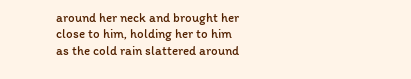around her neck and brought her close to him, holding her to him as the cold rain slattered around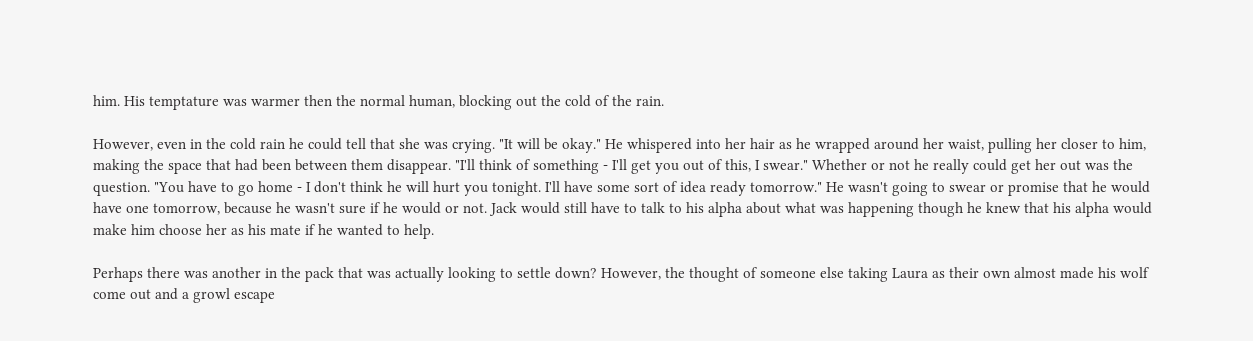him. His temptature was warmer then the normal human, blocking out the cold of the rain.

However, even in the cold rain he could tell that she was crying. "It will be okay." He whispered into her hair as he wrapped around her waist, pulling her closer to him, making the space that had been between them disappear. "I'll think of something - I'll get you out of this, I swear." Whether or not he really could get her out was the question. "You have to go home - I don't think he will hurt you tonight. I'll have some sort of idea ready tomorrow." He wasn't going to swear or promise that he would have one tomorrow, because he wasn't sure if he would or not. Jack would still have to talk to his alpha about what was happening though he knew that his alpha would make him choose her as his mate if he wanted to help.

Perhaps there was another in the pack that was actually looking to settle down? However, the thought of someone else taking Laura as their own almost made his wolf come out and a growl escape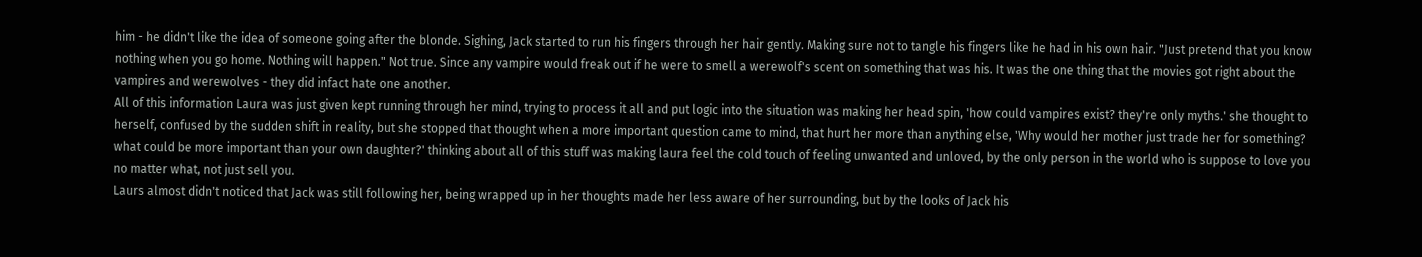him - he didn't like the idea of someone going after the blonde. Sighing, Jack started to run his fingers through her hair gently. Making sure not to tangle his fingers like he had in his own hair. "Just pretend that you know nothing when you go home. Nothing will happen." Not true. Since any vampire would freak out if he were to smell a werewolf's scent on something that was his. It was the one thing that the movies got right about the vampires and werewolves - they did infact hate one another.
All of this information Laura was just given kept running through her mind, trying to process it all and put logic into the situation was making her head spin, 'how could vampires exist? they're only myths.' she thought to herself, confused by the sudden shift in reality, but she stopped that thought when a more important question came to mind, that hurt her more than anything else, 'Why would her mother just trade her for something? what could be more important than your own daughter?' thinking about all of this stuff was making laura feel the cold touch of feeling unwanted and unloved, by the only person in the world who is suppose to love you no matter what, not just sell you.
Laurs almost didn't noticed that Jack was still following her, being wrapped up in her thoughts made her less aware of her surrounding, but by the looks of Jack his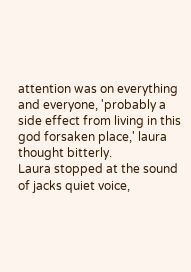attention was on everything and everyone, 'probably a side effect from living in this god forsaken place,' laura thought bitterly.
Laura stopped at the sound of jacks quiet voice,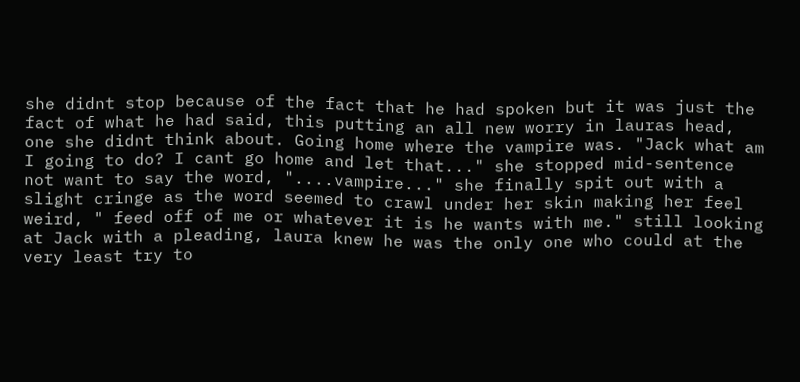she didnt stop because of the fact that he had spoken but it was just the fact of what he had said, this putting an all new worry in lauras head, one she didnt think about. Going home where the vampire was. "Jack what am I going to do? I cant go home and let that..." she stopped mid-sentence not want to say the word, "....vampire..." she finally spit out with a slight cringe as the word seemed to crawl under her skin making her feel weird, " feed off of me or whatever it is he wants with me." still looking at Jack with a pleading, laura knew he was the only one who could at the very least try to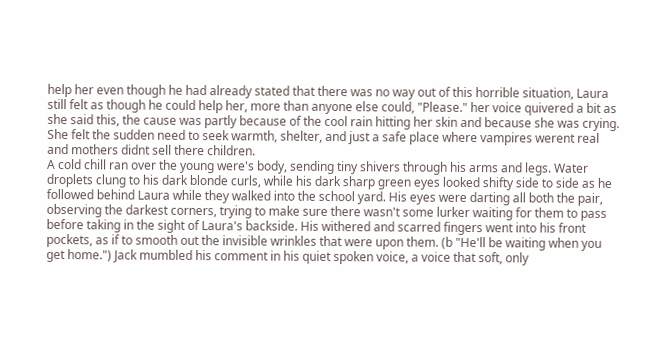help her even though he had already stated that there was no way out of this horrible situation, Laura still felt as though he could help her, more than anyone else could, "Please." her voice quivered a bit as she said this, the cause was partly because of the cool rain hitting her skin and because she was crying. She felt the sudden need to seek warmth, shelter, and just a safe place where vampires werent real and mothers didnt sell there children.
A cold chill ran over the young were's body, sending tiny shivers through his arms and legs. Water droplets clung to his dark blonde curls, while his dark sharp green eyes looked shifty side to side as he followed behind Laura while they walked into the school yard. His eyes were darting all both the pair, observing the darkest corners, trying to make sure there wasn't some lurker waiting for them to pass before taking in the sight of Laura's backside. His withered and scarred fingers went into his front pockets, as if to smooth out the invisible wrinkles that were upon them. (b "He'll be waiting when you get home.") Jack mumbled his comment in his quiet spoken voice, a voice that soft, only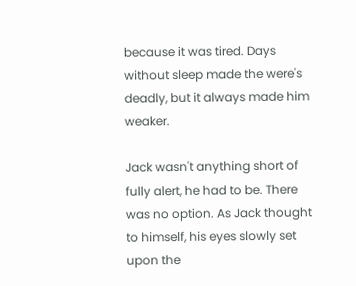because it was tired. Days without sleep made the were's deadly, but it always made him weaker.

Jack wasn't anything short of fully alert, he had to be. There was no option. As Jack thought to himself, his eyes slowly set upon the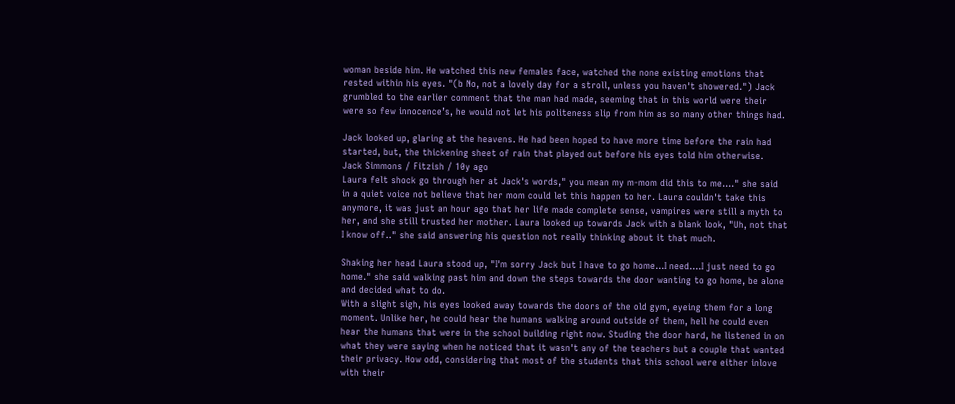woman beside him. He watched this new females face, watched the none existing emotions that rested within his eyes. "(b No, not a lovely day for a stroll, unless you haven't showered.") Jack grumbled to the earlier comment that the man had made, seeming that in this world were their were so few innocence’s, he would not let his politeness slip from him as so many other things had.

Jack looked up, glaring at the heavens. He had been hoped to have more time before the rain had started, but, the thickening sheet of rain that played out before his eyes told him otherwise.
Jack Simmons / Fitzish / 10y ago
Laura felt shock go through her at Jack's words," you mean my m-mom did this to me...." she said in a quiet voice not believe that her mom could let this happen to her. Laura couldn't take this anymore, it was just an hour ago that her life made complete sense, vampires were still a myth to her, and she still trusted her mother. Laura looked up towards Jack with a blank look, "Uh, not that I know off.." she said answering his question not really thinking about it that much.

Shaking her head Laura stood up, "I'm sorry Jack but I have to go home...I need....I just need to go home." she said walking past him and down the steps towards the door wanting to go home, be alone and decided what to do.
With a slight sigh, his eyes looked away towards the doors of the old gym, eyeing them for a long moment. Unlike her, he could hear the humans walking around outside of them, hell he could even hear the humans that were in the school building right now. Studing the door hard, he listened in on what they were saying when he noticed that it wasn't any of the teachers but a couple that wanted their privacy. How odd, considering that most of the students that this school were either inlove with their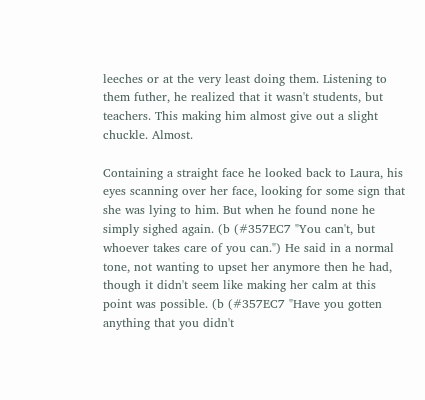leeches or at the very least doing them. Listening to them futher, he realized that it wasn't students, but teachers. This making him almost give out a slight chuckle. Almost.

Containing a straight face he looked back to Laura, his eyes scanning over her face, looking for some sign that she was lying to him. But when he found none he simply sighed again. (b (#357EC7 "You can't, but whoever takes care of you can.") He said in a normal tone, not wanting to upset her anymore then he had, though it didn't seem like making her calm at this point was possible. (b (#357EC7 "Have you gotten anything that you didn't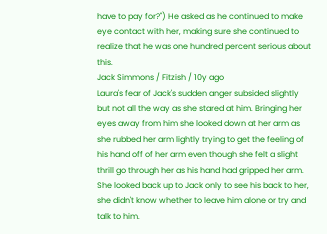have to pay for?") He asked as he continued to make eye contact with her, making sure she continued to realize that he was one hundred percent serious about this.
Jack Simmons / Fitzish / 10y ago
Laura's fear of Jack's sudden anger subsided slightly but not all the way as she stared at him. Bringing her eyes away from him she looked down at her arm as she rubbed her arm lightly trying to get the feeling of his hand off of her arm even though she felt a slight thrill go through her as his hand had gripped her arm. She looked back up to Jack only to see his back to her, she didn't know whether to leave him alone or try and talk to him.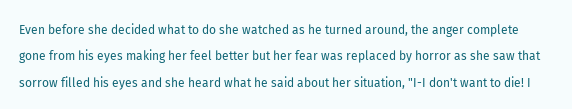Even before she decided what to do she watched as he turned around, the anger complete gone from his eyes making her feel better but her fear was replaced by horror as she saw that sorrow filled his eyes and she heard what he said about her situation, "I-I don't want to die! I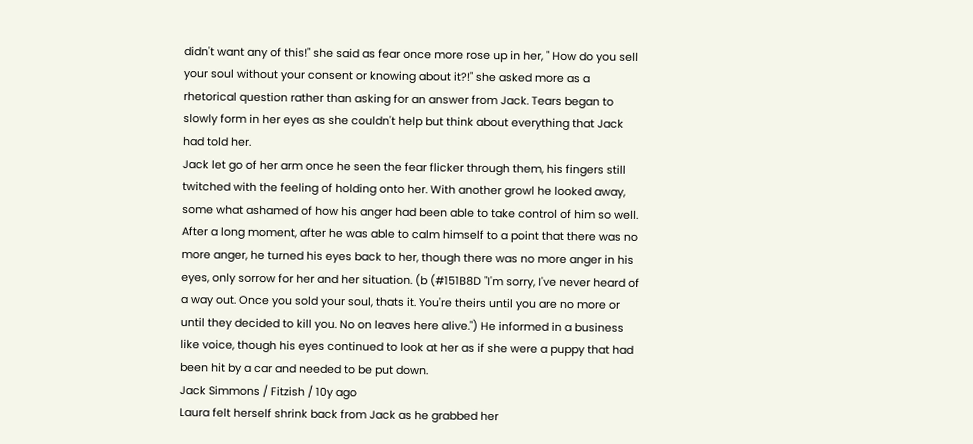didn't want any of this!" she said as fear once more rose up in her, " How do you sell your soul without your consent or knowing about it?!" she asked more as a rhetorical question rather than asking for an answer from Jack. Tears began to slowly form in her eyes as she couldn't help but think about everything that Jack had told her.
Jack let go of her arm once he seen the fear flicker through them, his fingers still twitched with the feeling of holding onto her. With another growl he looked away, some what ashamed of how his anger had been able to take control of him so well. After a long moment, after he was able to calm himself to a point that there was no more anger, he turned his eyes back to her, though there was no more anger in his eyes, only sorrow for her and her situation. (b (#151B8D "I'm sorry, I've never heard of a way out. Once you sold your soul, thats it. You're theirs until you are no more or until they decided to kill you. No on leaves here alive.") He informed in a business like voice, though his eyes continued to look at her as if she were a puppy that had been hit by a car and needed to be put down.
Jack Simmons / Fitzish / 10y ago
Laura felt herself shrink back from Jack as he grabbed her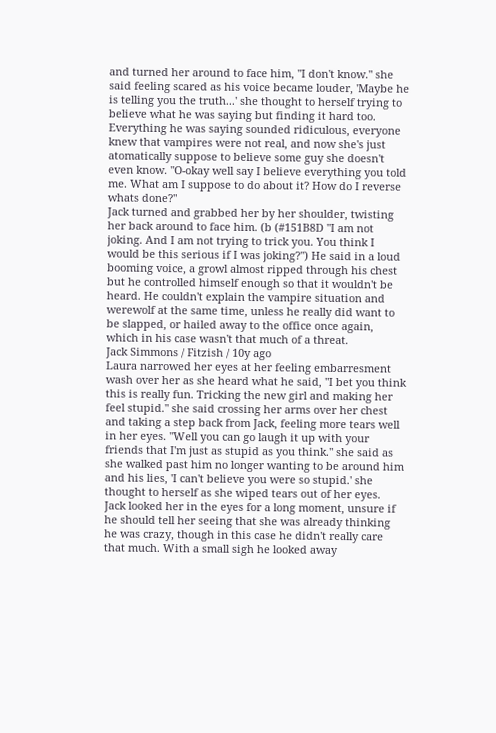and turned her around to face him, "I don't know." she said feeling scared as his voice became louder, 'Maybe he is telling you the truth...' she thought to herself trying to believe what he was saying but finding it hard too. Everything he was saying sounded ridiculous, everyone knew that vampires were not real, and now she's just atomatically suppose to believe some guy she doesn't even know. "O-okay well say I believe everything you told me. What am I suppose to do about it? How do I reverse whats done?"
Jack turned and grabbed her by her shoulder, twisting her back around to face him. (b (#151B8D "I am not joking. And I am not trying to trick you. You think I would be this serious if I was joking?") He said in a loud booming voice, a growl almost ripped through his chest but he controlled himself enough so that it wouldn't be heard. He couldn't explain the vampire situation and werewolf at the same time, unless he really did want to be slapped, or hailed away to the office once again, which in his case wasn't that much of a threat.
Jack Simmons / Fitzish / 10y ago
Laura narrowed her eyes at her feeling embarresment wash over her as she heard what he said, "I bet you think this is really fun. Tricking the new girl and making her feel stupid." she said crossing her arms over her chest and taking a step back from Jack, feeling more tears well in her eyes. "Well you can go laugh it up with your friends that I'm just as stupid as you think." she said as she walked past him no longer wanting to be around him and his lies, 'I can't believe you were so stupid.' she thought to herself as she wiped tears out of her eyes.
Jack looked her in the eyes for a long moment, unsure if he should tell her seeing that she was already thinking he was crazy, though in this case he didn't really care that much. With a small sigh he looked away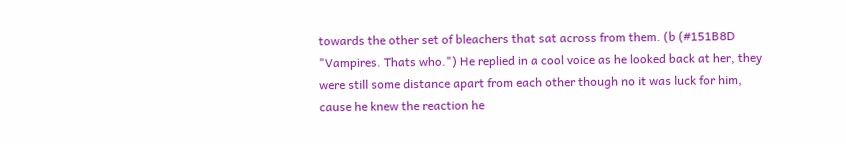towards the other set of bleachers that sat across from them. (b (#151B8D "Vampires. Thats who.") He replied in a cool voice as he looked back at her, they were still some distance apart from each other though no it was luck for him, cause he knew the reaction he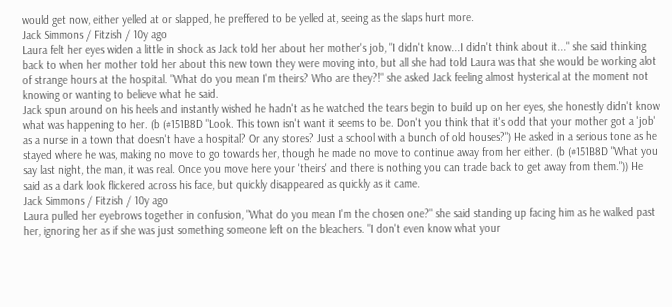would get now, either yelled at or slapped, he preffered to be yelled at, seeing as the slaps hurt more.
Jack Simmons / Fitzish / 10y ago
Laura felt her eyes widen a little in shock as Jack told her about her mother's job, "I didn't know...I didn't think about it..." she said thinking back to when her mother told her about this new town they were moving into, but all she had told Laura was that she would be working alot of strange hours at the hospital. "What do you mean I'm theirs? Who are they?!" she asked Jack feeling almost hysterical at the moment not knowing or wanting to believe what he said.
Jack spun around on his heels and instantly wished he hadn't as he watched the tears begin to build up on her eyes, she honestly didn't know what was happening to her. (b (#151B8D "Look. This town isn't want it seems to be. Don't you think that it's odd that your mother got a 'job' as a nurse in a town that doesn't have a hospital? Or any stores? Just a school with a bunch of old houses?") He asked in a serious tone as he stayed where he was, making no move to go towards her, though he made no move to continue away from her either. (b (#151B8D "What you say last night, the man, it was real. Once you move here your 'theirs' and there is nothing you can trade back to get away from them.")) He said as a dark look flickered across his face, but quickly disappeared as quickly as it came.
Jack Simmons / Fitzish / 10y ago
Laura pulled her eyebrows together in confusion, "What do you mean I'm the chosen one?" she said standing up facing him as he walked past her, ignoring her as if she was just something someone left on the bleachers. "I don't even know what your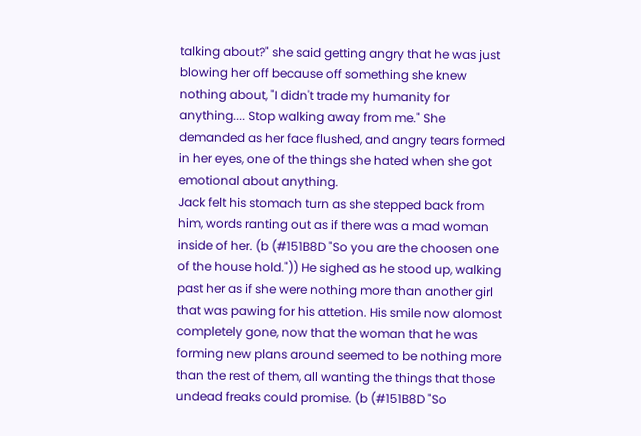talking about?" she said getting angry that he was just blowing her off because off something she knew nothing about, "I didn't trade my humanity for anything.... Stop walking away from me." She demanded as her face flushed, and angry tears formed in her eyes, one of the things she hated when she got emotional about anything.
Jack felt his stomach turn as she stepped back from him, words ranting out as if there was a mad woman inside of her. (b (#151B8D "So you are the choosen one of the house hold.")) He sighed as he stood up, walking past her as if she were nothing more than another girl that was pawing for his attetion. His smile now alomost completely gone, now that the woman that he was forming new plans around seemed to be nothing more than the rest of them, all wanting the things that those undead freaks could promise. (b (#151B8D "So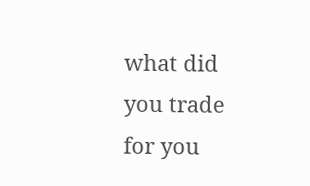what did you trade for you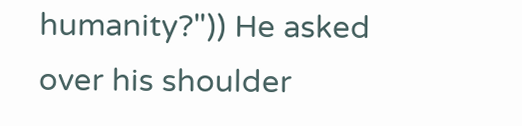humanity?")) He asked over his shoulder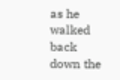as he walked back down the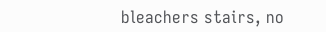bleachers stairs, no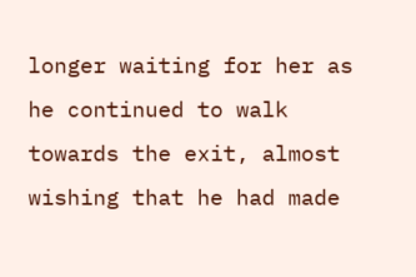longer waiting for her as he continued to walk towards the exit, almost wishing that he had made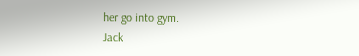her go into gym.
Jack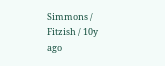Simmons / Fitzish / 10y ago